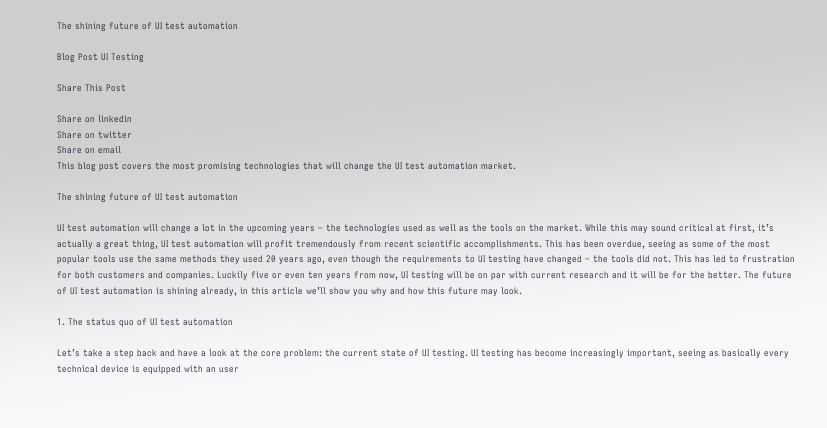The shining future of UI test automation

Blog Post UI Testing

Share This Post

Share on linkedin
Share on twitter
Share on email
This blog post covers the most promising technologies that will change the UI test automation market.

The shining future of UI test automation

UI test automation will change a lot in the upcoming years – the technologies used as well as the tools on the market. While this may sound critical at first, it’s actually a great thing, UI test automation will profit tremendously from recent scientific accomplishments. This has been overdue, seeing as some of the most popular tools use the same methods they used 20 years ago, even though the requirements to UI testing have changed – the tools did not. This has led to frustration for both customers and companies. Luckily five or even ten years from now, UI testing will be on par with current research and it will be for the better. The future of UI test automation is shining already, in this article we’ll show you why and how this future may look.

1. The status quo of UI test automation

Let’s take a step back and have a look at the core problem: the current state of UI testing. UI testing has become increasingly important, seeing as basically every technical device is equipped with an user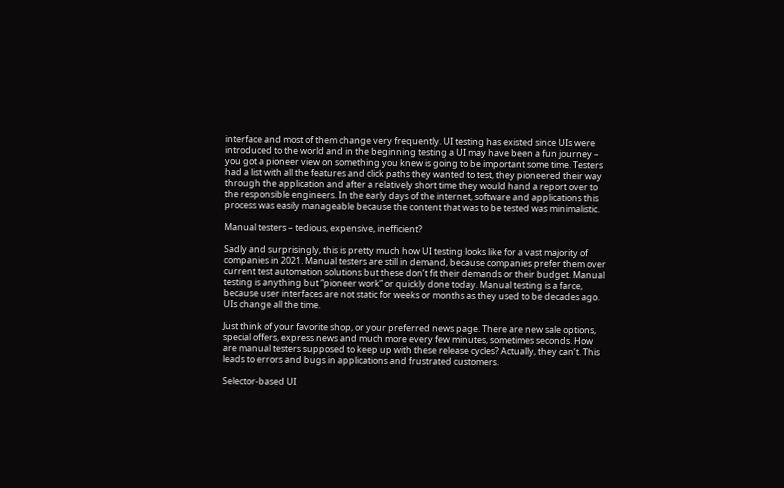interface and most of them change very frequently. UI testing has existed since UIs were introduced to the world and in the beginning testing a UI may have been a fun journey – you got a pioneer view on something you knew is going to be important some time. Testers had a list with all the features and click paths they wanted to test, they pioneered their way through the application and after a relatively short time they would hand a report over to the responsible engineers. In the early days of the internet, software and applications this process was easily manageable because the content that was to be tested was minimalistic.

Manual testers – tedious, expensive, inefficient?

Sadly and surprisingly, this is pretty much how UI testing looks like for a vast majority of companies in 2021. Manual testers are still in demand, because companies prefer them over current test automation solutions but these don’t fit their demands or their budget. Manual testing is anything but “pioneer work” or quickly done today. Manual testing is a farce, because user interfaces are not static for weeks or months as they used to be decades ago. UIs change all the time.

Just think of your favorite shop, or your preferred news page. There are new sale options, special offers, express news and much more every few minutes, sometimes seconds. How are manual testers supposed to keep up with these release cycles? Actually, they can’t. This leads to errors and bugs in applications and frustrated customers.

Selector-based UI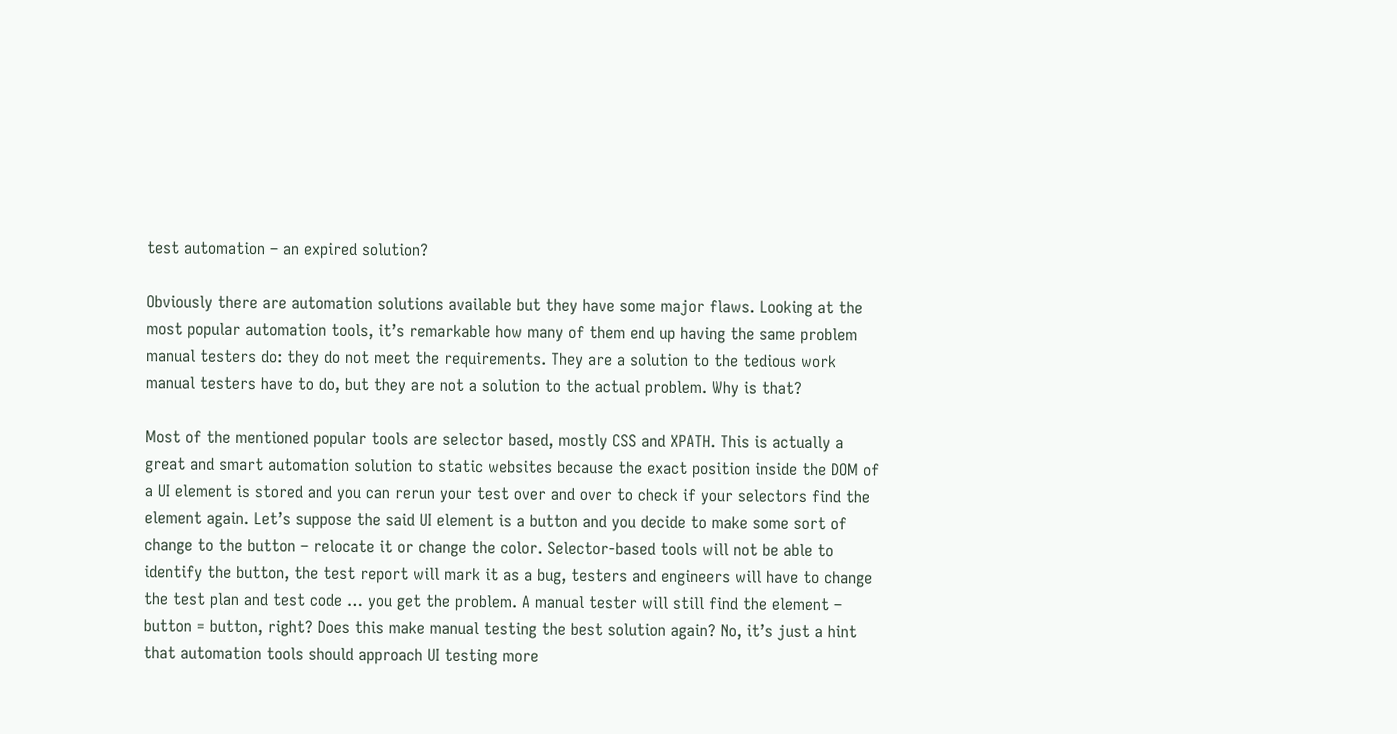test automation – an expired solution?

Obviously there are automation solutions available but they have some major flaws. Looking at the most popular automation tools, it’s remarkable how many of them end up having the same problem manual testers do: they do not meet the requirements. They are a solution to the tedious work manual testers have to do, but they are not a solution to the actual problem. Why is that?

Most of the mentioned popular tools are selector based, mostly CSS and XPATH. This is actually a great and smart automation solution to static websites because the exact position inside the DOM of a UI element is stored and you can rerun your test over and over to check if your selectors find the element again. Let’s suppose the said UI element is a button and you decide to make some sort of change to the button – relocate it or change the color. Selector-based tools will not be able to identify the button, the test report will mark it as a bug, testers and engineers will have to change the test plan and test code … you get the problem. A manual tester will still find the element – button = button, right? Does this make manual testing the best solution again? No, it’s just a hint that automation tools should approach UI testing more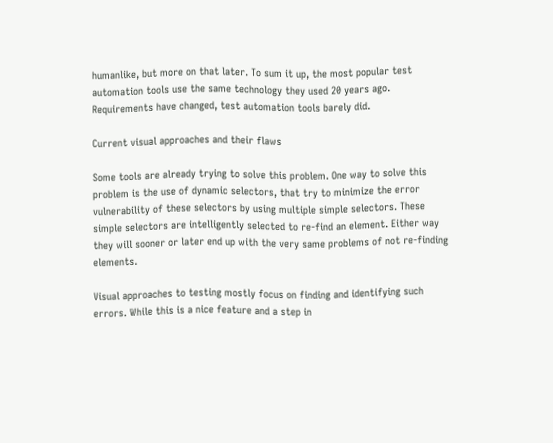humanlike, but more on that later. To sum it up, the most popular test automation tools use the same technology they used 20 years ago. Requirements have changed, test automation tools barely did.

Current visual approaches and their flaws

Some tools are already trying to solve this problem. One way to solve this problem is the use of dynamic selectors, that try to minimize the error vulnerability of these selectors by using multiple simple selectors. These simple selectors are intelligently selected to re-find an element. Either way they will sooner or later end up with the very same problems of not re-finding elements.

Visual approaches to testing mostly focus on finding and identifying such errors. While this is a nice feature and a step in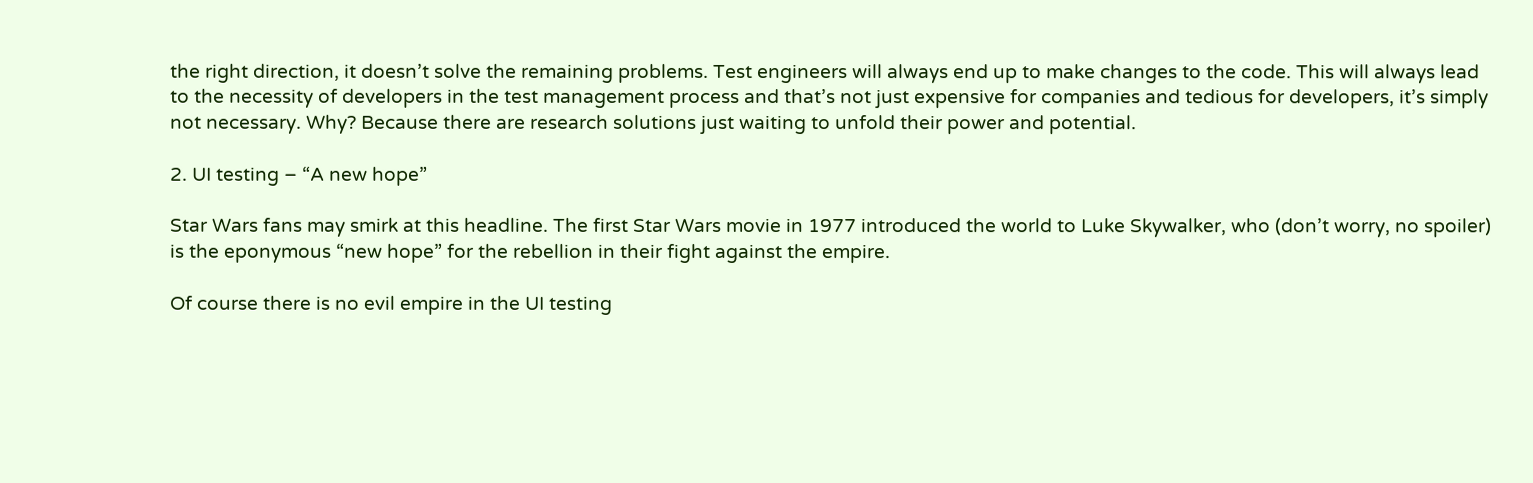the right direction, it doesn’t solve the remaining problems. Test engineers will always end up to make changes to the code. This will always lead to the necessity of developers in the test management process and that’s not just expensive for companies and tedious for developers, it’s simply not necessary. Why? Because there are research solutions just waiting to unfold their power and potential.

2. UI testing – “A new hope”

Star Wars fans may smirk at this headline. The first Star Wars movie in 1977 introduced the world to Luke Skywalker, who (don’t worry, no spoiler) is the eponymous “new hope” for the rebellion in their fight against the empire.

Of course there is no evil empire in the UI testing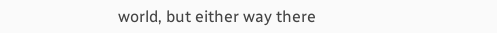world, but either way there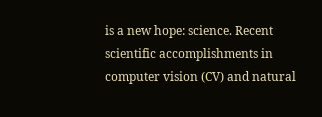is a new hope: science. Recent scientific accomplishments in computer vision (CV) and natural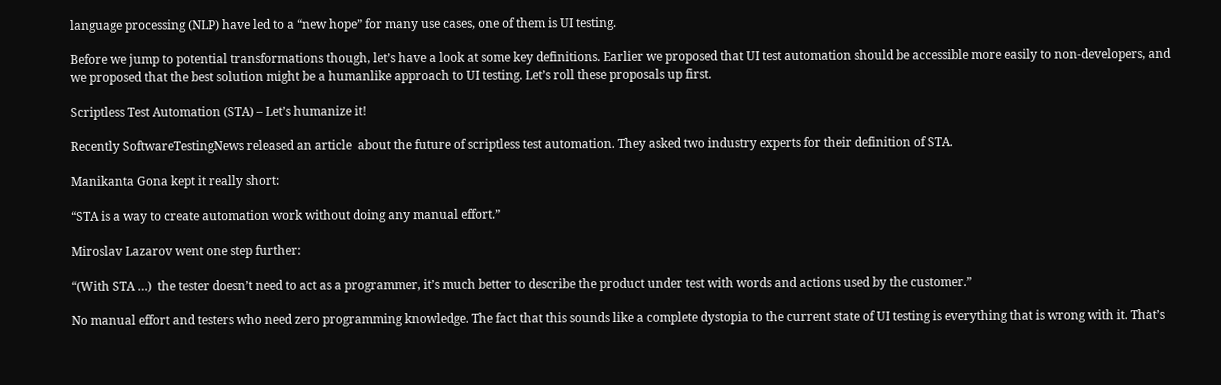language processing (NLP) have led to a “new hope” for many use cases, one of them is UI testing.

Before we jump to potential transformations though, let’s have a look at some key definitions. Earlier we proposed that UI test automation should be accessible more easily to non-developers, and we proposed that the best solution might be a humanlike approach to UI testing. Let’s roll these proposals up first.

Scriptless Test Automation (STA) – Let’s humanize it!

Recently SoftwareTestingNews released an article  about the future of scriptless test automation. They asked two industry experts for their definition of STA.

Manikanta Gona kept it really short:

“STA is a way to create automation work without doing any manual effort.”

Miroslav Lazarov went one step further:

“(With STA …)  the tester doesn’t need to act as a programmer, it’s much better to describe the product under test with words and actions used by the customer.”

No manual effort and testers who need zero programming knowledge. The fact that this sounds like a complete dystopia to the current state of UI testing is everything that is wrong with it. That’s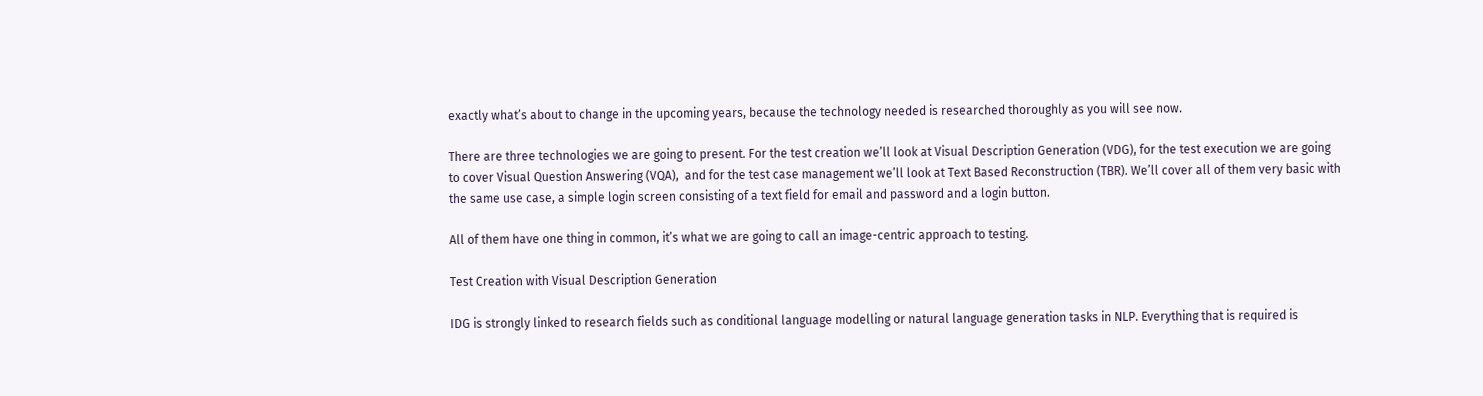exactly what’s about to change in the upcoming years, because the technology needed is researched thoroughly as you will see now.

There are three technologies we are going to present. For the test creation we’ll look at Visual Description Generation (VDG), for the test execution we are going to cover Visual Question Answering (VQA),  and for the test case management we’ll look at Text Based Reconstruction (TBR). We’ll cover all of them very basic with the same use case, a simple login screen consisting of a text field for email and password and a login button.

All of them have one thing in common, it’s what we are going to call an image-centric approach to testing.

Test Creation with Visual Description Generation

IDG is strongly linked to research fields such as conditional language modelling or natural language generation tasks in NLP. Everything that is required is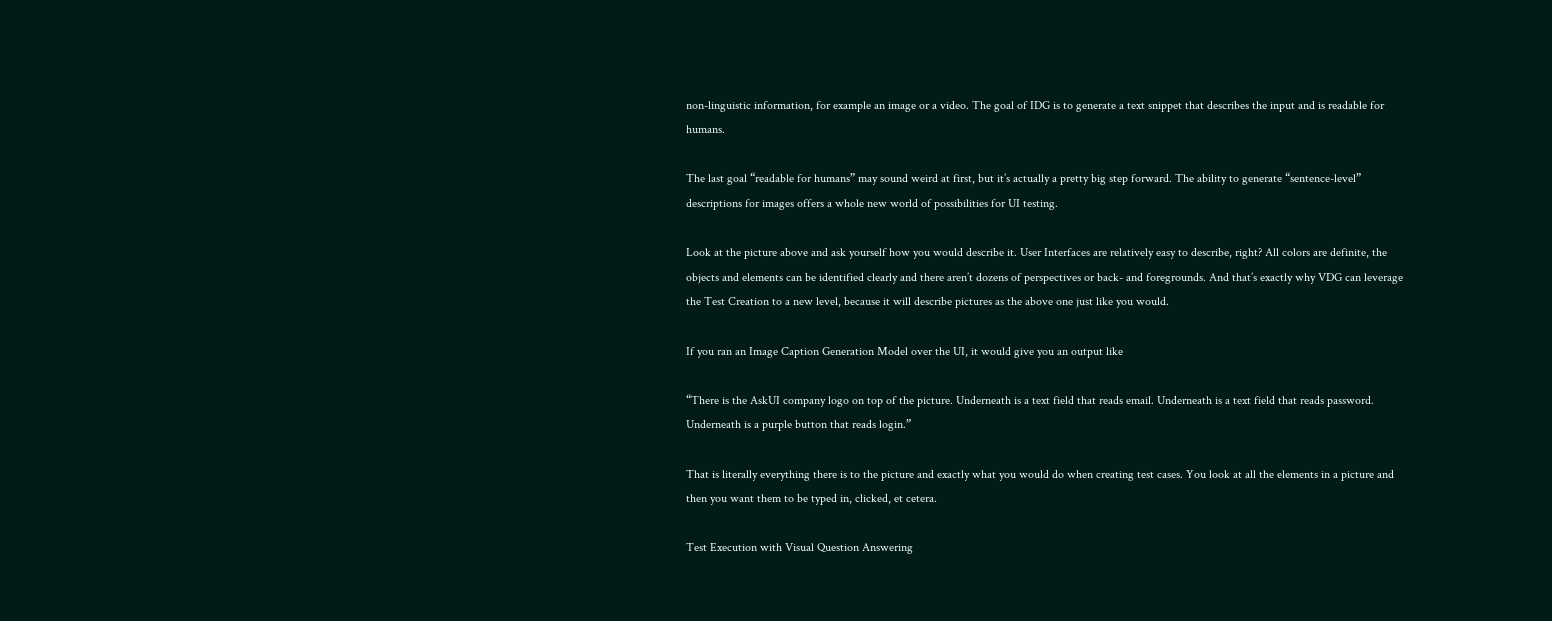non-linguistic information, for example an image or a video. The goal of IDG is to generate a text snippet that describes the input and is readable for humans.

The last goal “readable for humans” may sound weird at first, but it’s actually a pretty big step forward. The ability to generate “sentence-level” descriptions for images offers a whole new world of possibilities for UI testing.

Look at the picture above and ask yourself how you would describe it. User Interfaces are relatively easy to describe, right? All colors are definite, the objects and elements can be identified clearly and there aren’t dozens of perspectives or back- and foregrounds. And that’s exactly why VDG can leverage the Test Creation to a new level, because it will describe pictures as the above one just like you would.

If you ran an Image Caption Generation Model over the UI, it would give you an output like

“There is the AskUI company logo on top of the picture. Underneath is a text field that reads email. Underneath is a text field that reads password. Underneath is a purple button that reads login.”

That is literally everything there is to the picture and exactly what you would do when creating test cases. You look at all the elements in a picture and then you want them to be typed in, clicked, et cetera.

Test Execution with Visual Question Answering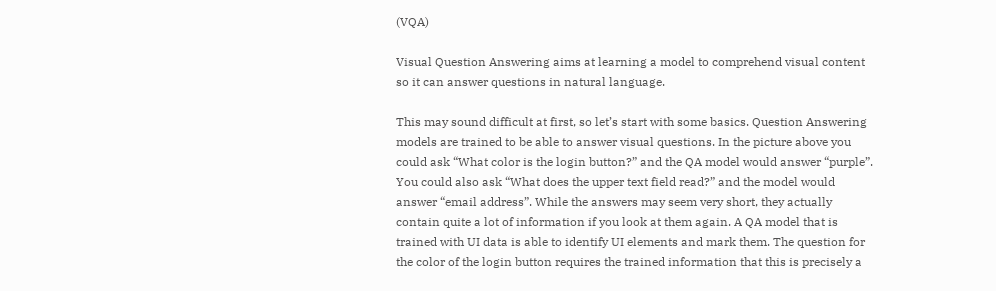(VQA)

Visual Question Answering aims at learning a model to comprehend visual content so it can answer questions in natural language.

This may sound difficult at first, so let’s start with some basics. Question Answering models are trained to be able to answer visual questions. In the picture above you could ask “What color is the login button?” and the QA model would answer “purple”. You could also ask “What does the upper text field read?” and the model would answer “email address”. While the answers may seem very short, they actually contain quite a lot of information if you look at them again. A QA model that is trained with UI data is able to identify UI elements and mark them. The question for the color of the login button requires the trained information that this is precisely a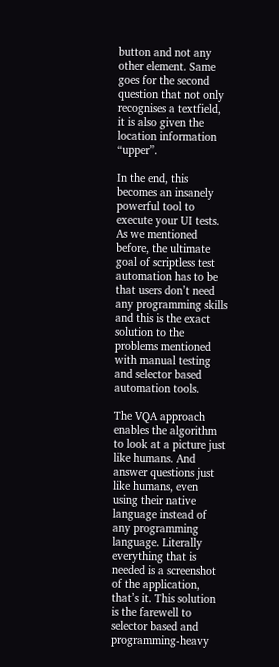button and not any other element. Same goes for the second question that not only recognises a textfield, it is also given the location information “upper”.

In the end, this becomes an insanely powerful tool to execute your UI tests. As we mentioned before, the ultimate goal of scriptless test automation has to be that users don’t need any programming skills and this is the exact solution to the problems mentioned with manual testing and selector based automation tools.

The VQA approach enables the algorithm to look at a picture just like humans. And answer questions just like humans, even using their native language instead of any programming language. Literally everything that is needed is a screenshot of the application, that’s it. This solution is the farewell to selector based and programming-heavy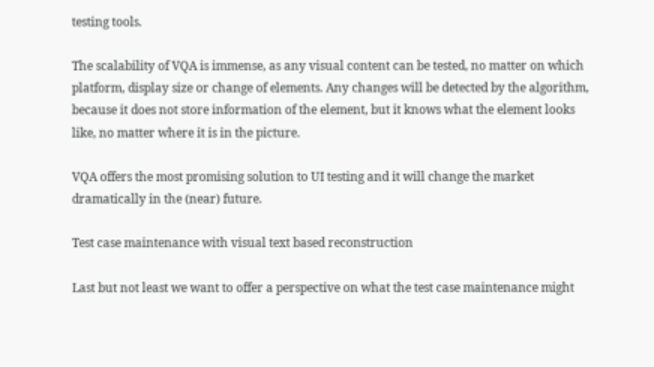testing tools.

The scalability of VQA is immense, as any visual content can be tested, no matter on which platform, display size or change of elements. Any changes will be detected by the algorithm, because it does not store information of the element, but it knows what the element looks like, no matter where it is in the picture.

VQA offers the most promising solution to UI testing and it will change the market dramatically in the (near) future.

Test case maintenance with visual text based reconstruction

Last but not least we want to offer a perspective on what the test case maintenance might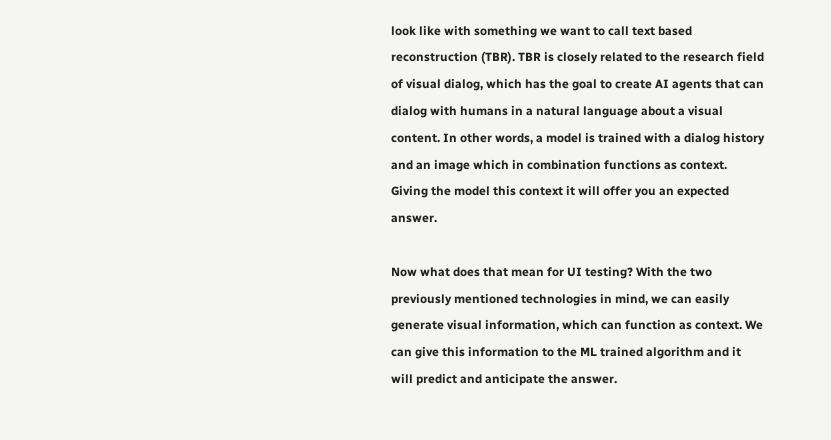look like with something we want to call text based reconstruction (TBR). TBR is closely related to the research field of visual dialog, which has the goal to create AI agents that can dialog with humans in a natural language about a visual content. In other words, a model is trained with a dialog history and an image which in combination functions as context. Giving the model this context it will offer you an expected answer.

Now what does that mean for UI testing? With the two previously mentioned technologies in mind, we can easily generate visual information, which can function as context. We can give this information to the ML trained algorithm and it will predict and anticipate the answer.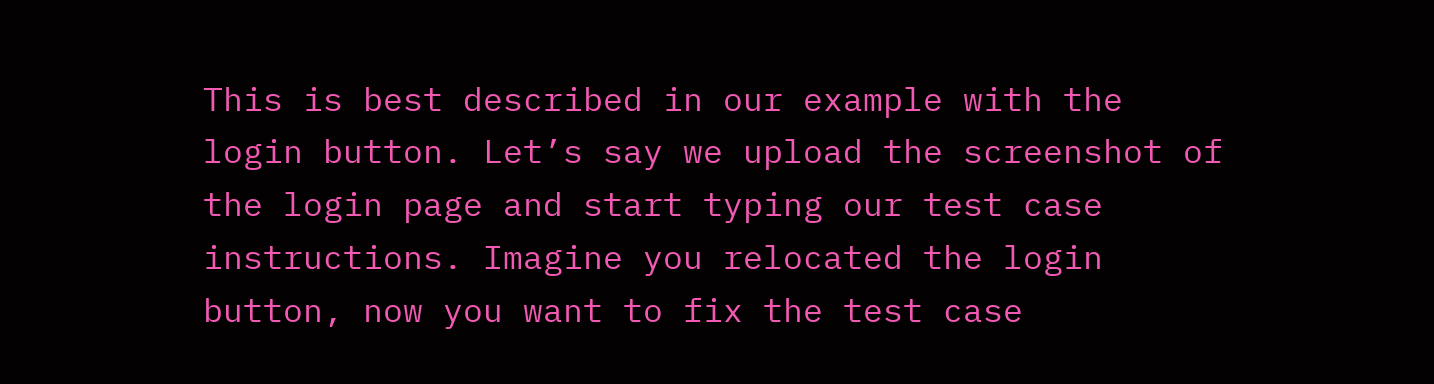This is best described in our example with the login button. Let’s say we upload the screenshot of the login page and start typing our test case instructions. Imagine you relocated the login button, now you want to fix the test case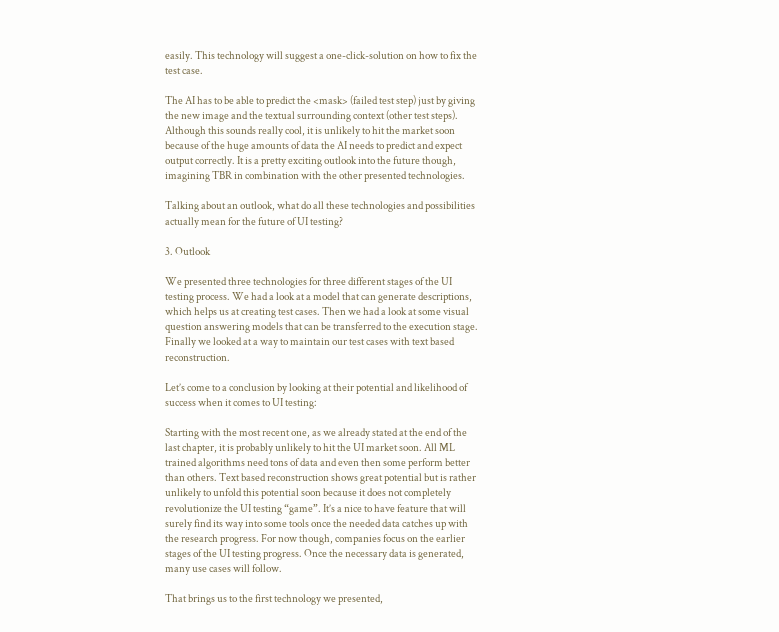easily. This technology will suggest a one-click-solution on how to fix the test case.

The AI has to be able to predict the <mask> (failed test step) just by giving the new image and the textual surrounding context (other test steps). Although this sounds really cool, it is unlikely to hit the market soon because of the huge amounts of data the AI needs to predict and expect output correctly. It is a pretty exciting outlook into the future though, imagining TBR in combination with the other presented technologies.

Talking about an outlook, what do all these technologies and possibilities actually mean for the future of UI testing?

3. Outlook

We presented three technologies for three different stages of the UI testing process. We had a look at a model that can generate descriptions, which helps us at creating test cases. Then we had a look at some visual question answering models that can be transferred to the execution stage. Finally we looked at a way to maintain our test cases with text based reconstruction.

Let’s come to a conclusion by looking at their potential and likelihood of success when it comes to UI testing:

Starting with the most recent one, as we already stated at the end of the last chapter, it is probably unlikely to hit the UI market soon. All ML trained algorithms need tons of data and even then some perform better than others. Text based reconstruction shows great potential but is rather unlikely to unfold this potential soon because it does not completely revolutionize the UI testing “game”. It’s a nice to have feature that will surely find its way into some tools once the needed data catches up with the research progress. For now though, companies focus on the earlier stages of the UI testing progress. Once the necessary data is generated, many use cases will follow.

That brings us to the first technology we presented,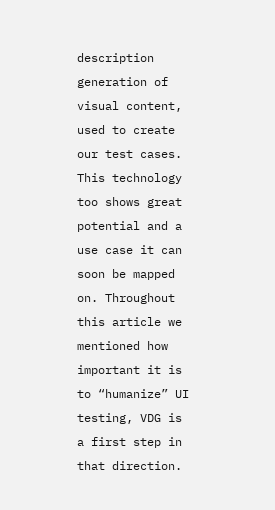description generation of visual content, used to create our test cases. This technology too shows great potential and a use case it can soon be mapped on. Throughout this article we mentioned how important it is to “humanize” UI testing, VDG is a first step in that direction.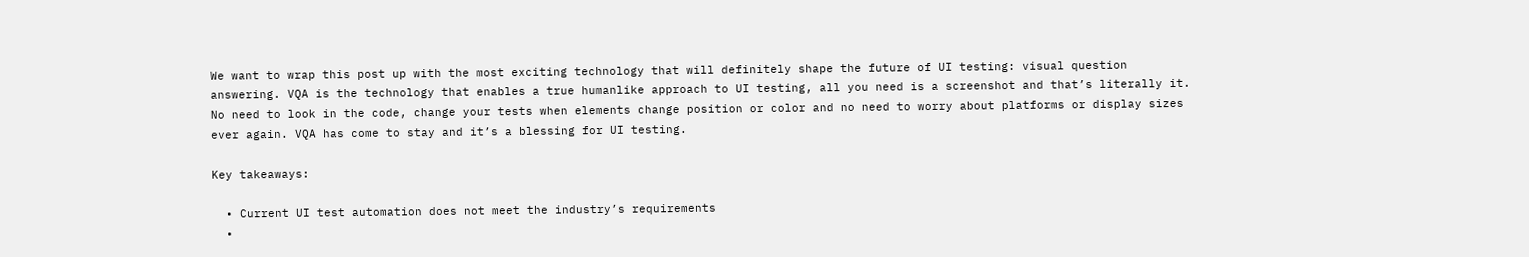We want to wrap this post up with the most exciting technology that will definitely shape the future of UI testing: visual question answering. VQA is the technology that enables a true humanlike approach to UI testing, all you need is a screenshot and that’s literally it. No need to look in the code, change your tests when elements change position or color and no need to worry about platforms or display sizes ever again. VQA has come to stay and it’s a blessing for UI testing.

Key takeaways:

  • Current UI test automation does not meet the industry’s requirements
  •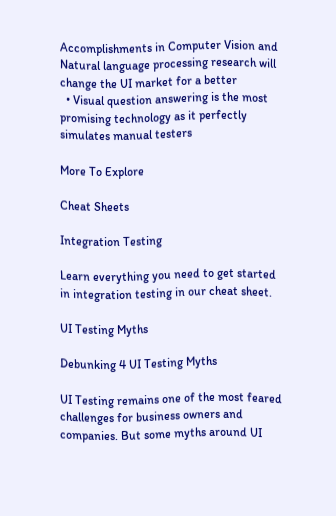Accomplishments in Computer Vision and Natural language processing research will change the UI market for a better
  • Visual question answering is the most promising technology as it perfectly simulates manual testers

More To Explore

Cheat Sheets

Integration Testing

Learn everything you need to get started in integration testing in our cheat sheet.

UI Testing Myths

Debunking 4 UI Testing Myths

UI Testing remains one of the most feared challenges for business owners and companies. But some myths around UI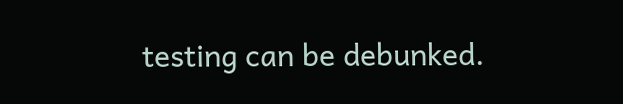testing can be debunked.